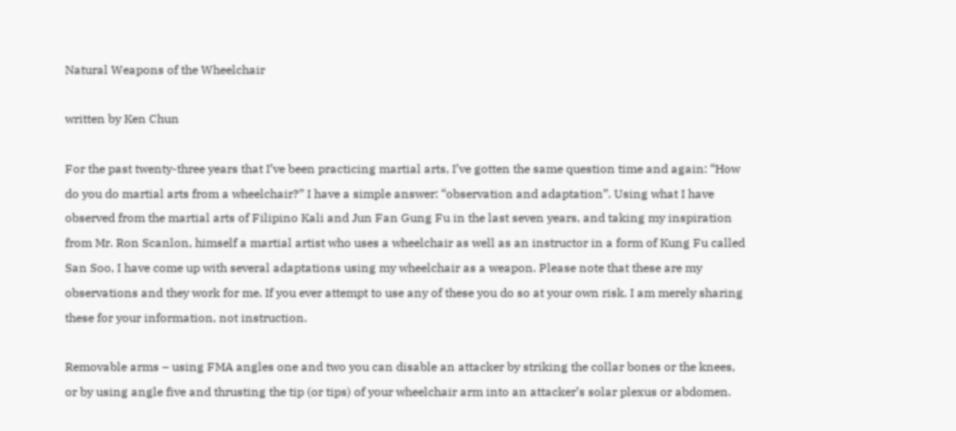Natural Weapons of the Wheelchair

written by Ken Chun

For the past twenty-three years that I’ve been practicing martial arts, I’ve gotten the same question time and again: “How do you do martial arts from a wheelchair?” I have a simple answer: “observation and adaptation”. Using what I have observed from the martial arts of Filipino Kali and Jun Fan Gung Fu in the last seven years, and taking my inspiration from Mr. Ron Scanlon, himself a martial artist who uses a wheelchair as well as an instructor in a form of Kung Fu called San Soo, I have come up with several adaptations using my wheelchair as a weapon. Please note that these are my observations and they work for me. If you ever attempt to use any of these you do so at your own risk. I am merely sharing these for your information, not instruction.

Removable arms – using FMA angles one and two you can disable an attacker by striking the collar bones or the knees, or by using angle five and thrusting the tip (or tips) of your wheelchair arm into an attacker’s solar plexus or abdomen.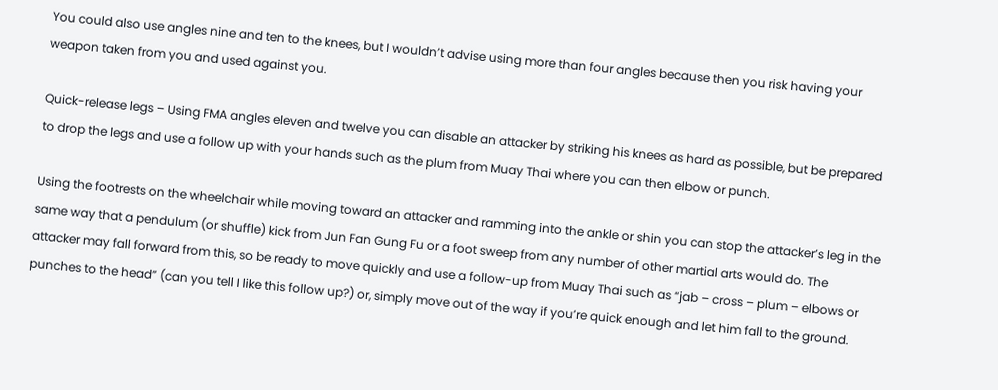You could also use angles nine and ten to the knees, but I wouldn’t advise using more than four angles because then you risk having your weapon taken from you and used against you.

Quick-release legs – Using FMA angles eleven and twelve you can disable an attacker by striking his knees as hard as possible, but be prepared to drop the legs and use a follow up with your hands such as the plum from Muay Thai where you can then elbow or punch.

Using the footrests on the wheelchair while moving toward an attacker and ramming into the ankle or shin you can stop the attacker’s leg in the same way that a pendulum (or shuffle) kick from Jun Fan Gung Fu or a foot sweep from any number of other martial arts would do. The attacker may fall forward from this, so be ready to move quickly and use a follow-up from Muay Thai such as “jab – cross – plum – elbows or punches to the head” (can you tell I like this follow up?) or, simply move out of the way if you’re quick enough and let him fall to the ground.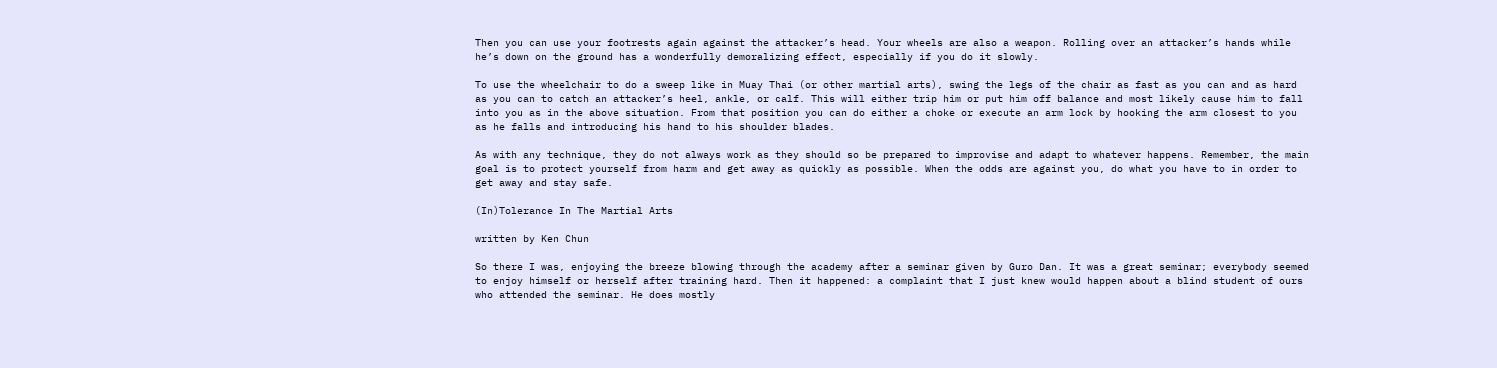Then you can use your footrests again against the attacker’s head. Your wheels are also a weapon. Rolling over an attacker’s hands while he’s down on the ground has a wonderfully demoralizing effect, especially if you do it slowly.

To use the wheelchair to do a sweep like in Muay Thai (or other martial arts), swing the legs of the chair as fast as you can and as hard as you can to catch an attacker’s heel, ankle, or calf. This will either trip him or put him off balance and most likely cause him to fall into you as in the above situation. From that position you can do either a choke or execute an arm lock by hooking the arm closest to you as he falls and introducing his hand to his shoulder blades.

As with any technique, they do not always work as they should so be prepared to improvise and adapt to whatever happens. Remember, the main goal is to protect yourself from harm and get away as quickly as possible. When the odds are against you, do what you have to in order to get away and stay safe.

(In)Tolerance In The Martial Arts

written by Ken Chun

So there I was, enjoying the breeze blowing through the academy after a seminar given by Guro Dan. It was a great seminar; everybody seemed to enjoy himself or herself after training hard. Then it happened: a complaint that I just knew would happen about a blind student of ours who attended the seminar. He does mostly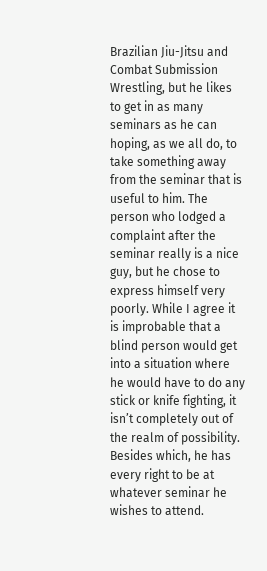Brazilian Jiu-Jitsu and Combat Submission Wrestling, but he likes to get in as many seminars as he can hoping, as we all do, to take something away from the seminar that is useful to him. The person who lodged a complaint after the seminar really is a nice guy, but he chose to express himself very poorly. While I agree it is improbable that a blind person would get into a situation where he would have to do any stick or knife fighting, it isn’t completely out of the realm of possibility. Besides which, he has every right to be at whatever seminar he wishes to attend.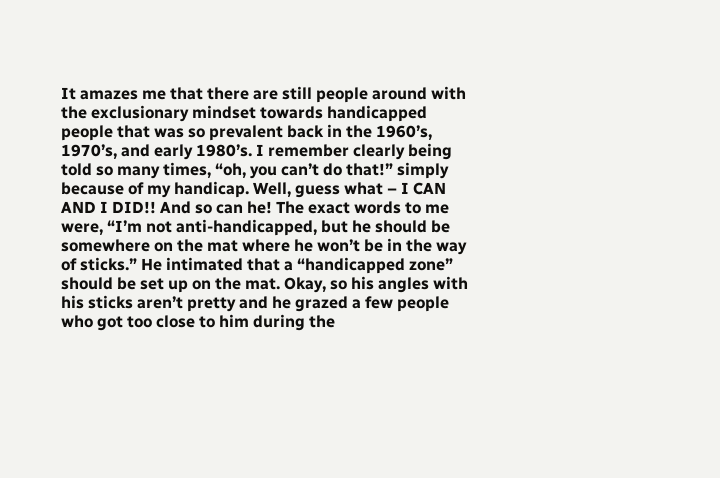It amazes me that there are still people around with the exclusionary mindset towards handicapped people that was so prevalent back in the 1960’s, 1970’s, and early 1980’s. I remember clearly being told so many times, “oh, you can’t do that!” simply because of my handicap. Well, guess what – I CAN AND I DID!! And so can he! The exact words to me were, “I’m not anti-handicapped, but he should be somewhere on the mat where he won’t be in the way of sticks.” He intimated that a “handicapped zone” should be set up on the mat. Okay, so his angles with his sticks aren’t pretty and he grazed a few people who got too close to him during the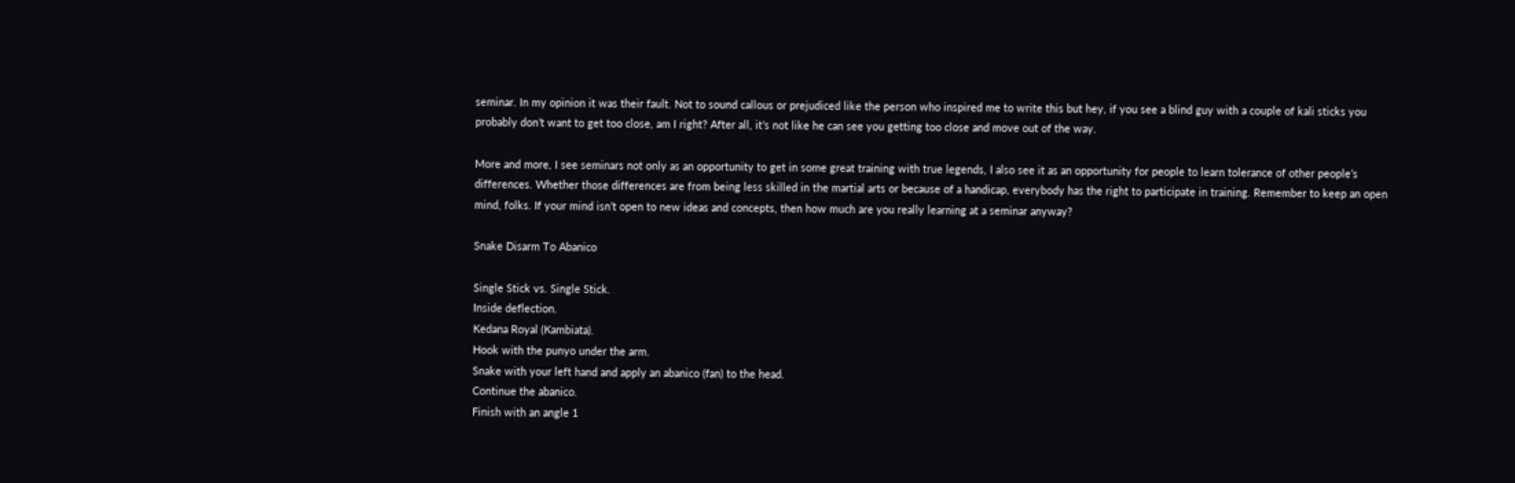seminar. In my opinion it was their fault. Not to sound callous or prejudiced like the person who inspired me to write this but hey, if you see a blind guy with a couple of kali sticks you probably don’t want to get too close, am I right? After all, it’s not like he can see you getting too close and move out of the way.

More and more, I see seminars not only as an opportunity to get in some great training with true legends, I also see it as an opportunity for people to learn tolerance of other people’s differences. Whether those differences are from being less skilled in the martial arts or because of a handicap, everybody has the right to participate in training. Remember to keep an open mind, folks. If your mind isn’t open to new ideas and concepts, then how much are you really learning at a seminar anyway?

Snake Disarm To Abanico

Single Stick vs. Single Stick.
Inside deflection.
Kedana Royal (Kambiata).
Hook with the punyo under the arm.
Snake with your left hand and apply an abanico (fan) to the head.
Continue the abanico.
Finish with an angle 1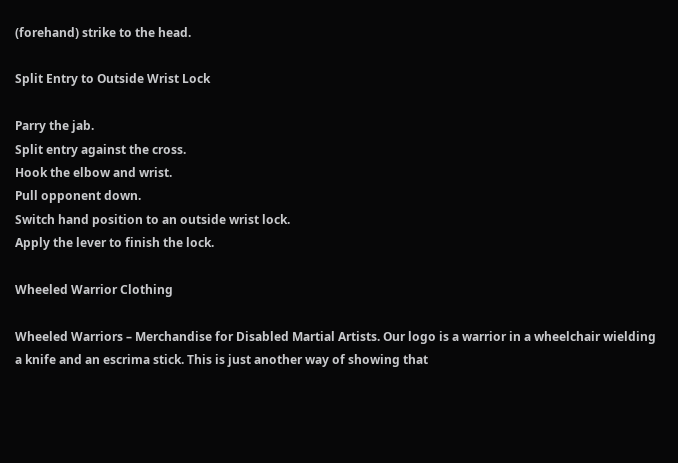(forehand) strike to the head.

Split Entry to Outside Wrist Lock

Parry the jab.
Split entry against the cross.
Hook the elbow and wrist.
Pull opponent down.
Switch hand position to an outside wrist lock.
Apply the lever to finish the lock.

Wheeled Warrior Clothing

Wheeled Warriors – Merchandise for Disabled Martial Artists. Our logo is a warrior in a wheelchair wielding a knife and an escrima stick. This is just another way of showing that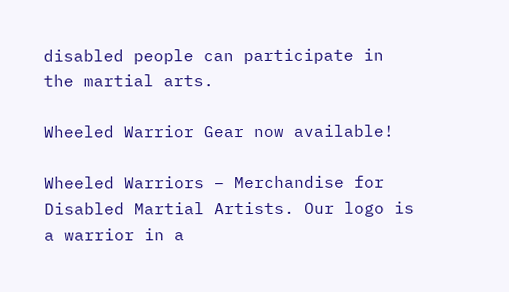disabled people can participate in the martial arts.

Wheeled Warrior Gear now available!

Wheeled Warriors – Merchandise for Disabled Martial Artists. Our logo is a warrior in a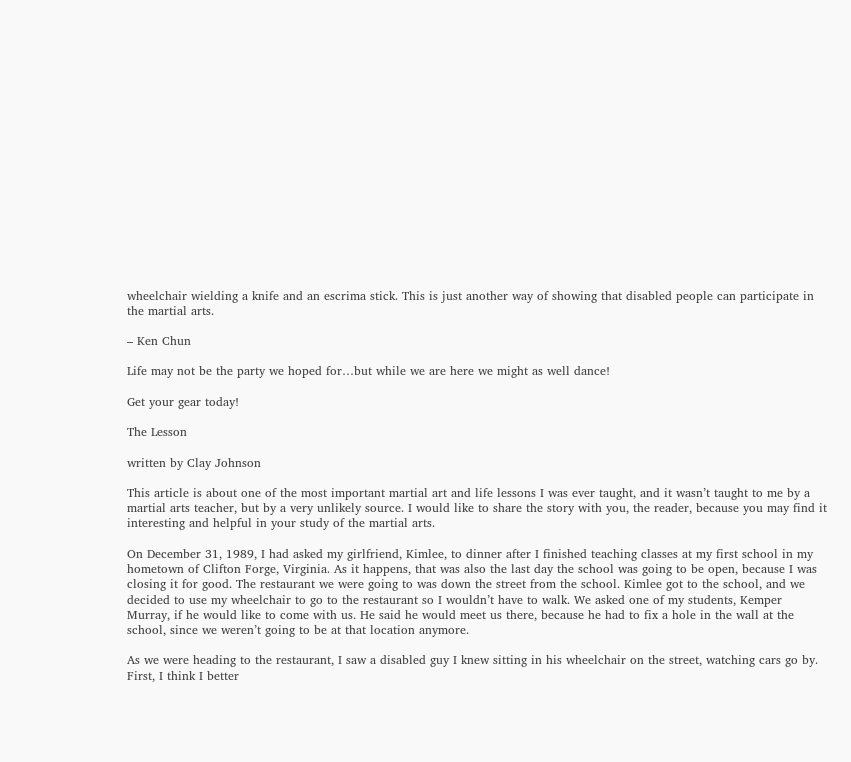wheelchair wielding a knife and an escrima stick. This is just another way of showing that disabled people can participate in the martial arts.

– Ken Chun

Life may not be the party we hoped for…but while we are here we might as well dance!

Get your gear today!

The Lesson

written by Clay Johnson

This article is about one of the most important martial art and life lessons I was ever taught, and it wasn’t taught to me by a martial arts teacher, but by a very unlikely source. I would like to share the story with you, the reader, because you may find it interesting and helpful in your study of the martial arts.

On December 31, 1989, I had asked my girlfriend, Kimlee, to dinner after I finished teaching classes at my first school in my hometown of Clifton Forge, Virginia. As it happens, that was also the last day the school was going to be open, because I was closing it for good. The restaurant we were going to was down the street from the school. Kimlee got to the school, and we decided to use my wheelchair to go to the restaurant so I wouldn’t have to walk. We asked one of my students, Kemper Murray, if he would like to come with us. He said he would meet us there, because he had to fix a hole in the wall at the school, since we weren’t going to be at that location anymore.

As we were heading to the restaurant, I saw a disabled guy I knew sitting in his wheelchair on the street, watching cars go by. First, I think I better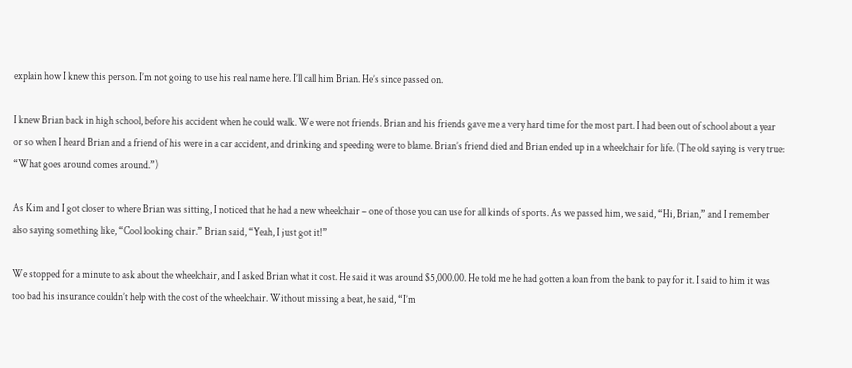explain how I knew this person. I’m not going to use his real name here. I’ll call him Brian. He’s since passed on.

I knew Brian back in high school, before his accident when he could walk. We were not friends. Brian and his friends gave me a very hard time for the most part. I had been out of school about a year or so when I heard Brian and a friend of his were in a car accident, and drinking and speeding were to blame. Brian’s friend died and Brian ended up in a wheelchair for life. (The old saying is very true: “What goes around comes around.”)

As Kim and I got closer to where Brian was sitting, I noticed that he had a new wheelchair – one of those you can use for all kinds of sports. As we passed him, we said, “Hi, Brian,” and I remember also saying something like, “Cool looking chair.” Brian said, “Yeah, I just got it!”

We stopped for a minute to ask about the wheelchair, and I asked Brian what it cost. He said it was around $5,000.00. He told me he had gotten a loan from the bank to pay for it. I said to him it was too bad his insurance couldn’t help with the cost of the wheelchair. Without missing a beat, he said, “I’m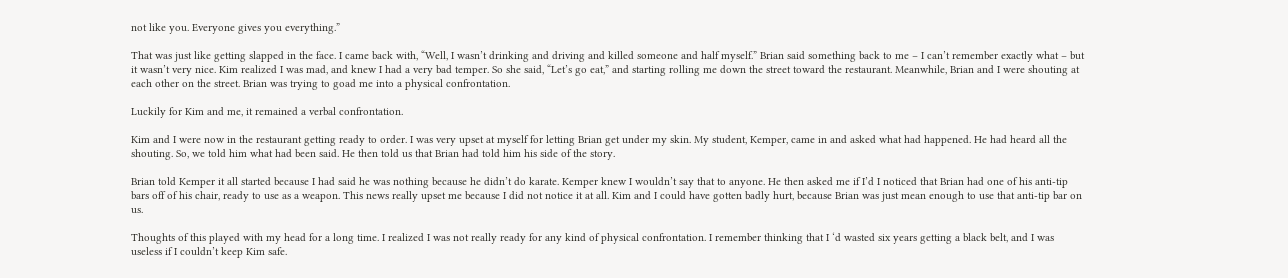not like you. Everyone gives you everything.”

That was just like getting slapped in the face. I came back with, “Well, I wasn’t drinking and driving and killed someone and half myself.” Brian said something back to me – I can’t remember exactly what – but it wasn’t very nice. Kim realized I was mad, and knew I had a very bad temper. So she said, “Let’s go eat,” and starting rolling me down the street toward the restaurant. Meanwhile, Brian and I were shouting at each other on the street. Brian was trying to goad me into a physical confrontation.

Luckily for Kim and me, it remained a verbal confrontation.

Kim and I were now in the restaurant getting ready to order. I was very upset at myself for letting Brian get under my skin. My student, Kemper, came in and asked what had happened. He had heard all the shouting. So, we told him what had been said. He then told us that Brian had told him his side of the story.

Brian told Kemper it all started because I had said he was nothing because he didn’t do karate. Kemper knew I wouldn’t say that to anyone. He then asked me if I’d I noticed that Brian had one of his anti-tip bars off of his chair, ready to use as a weapon. This news really upset me because I did not notice it at all. Kim and I could have gotten badly hurt, because Brian was just mean enough to use that anti-tip bar on us.

Thoughts of this played with my head for a long time. I realized I was not really ready for any kind of physical confrontation. I remember thinking that I ‘d wasted six years getting a black belt, and I was useless if I couldn’t keep Kim safe.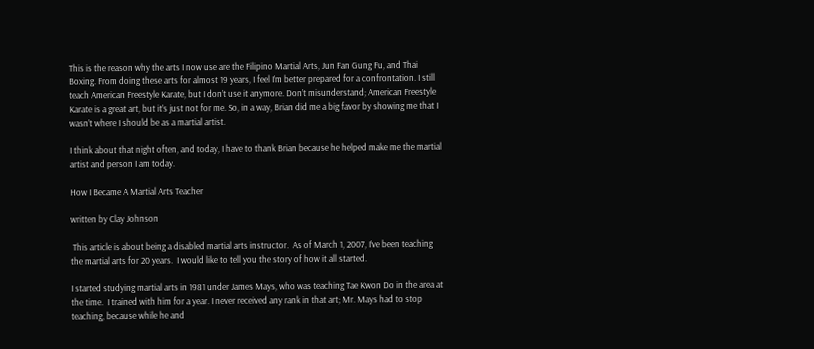This is the reason why the arts I now use are the Filipino Martial Arts, Jun Fan Gung Fu, and Thai Boxing. From doing these arts for almost 19 years, I feel I’m better prepared for a confrontation. I still teach American Freestyle Karate, but I don’t use it anymore. Don’t misunderstand; American Freestyle Karate is a great art, but it’s just not for me. So, in a way, Brian did me a big favor by showing me that I wasn’t where I should be as a martial artist.

I think about that night often, and today, I have to thank Brian because he helped make me the martial artist and person I am today.

How I Became A Martial Arts Teacher

written by Clay Johnson

 This article is about being a disabled martial arts instructor.  As of March 1, 2007, I’ve been teaching the martial arts for 20 years.  I would like to tell you the story of how it all started.

I started studying martial arts in 1981 under James Mays, who was teaching Tae Kwon Do in the area at the time.  I trained with him for a year. I never received any rank in that art; Mr. Mays had to stop teaching, because while he and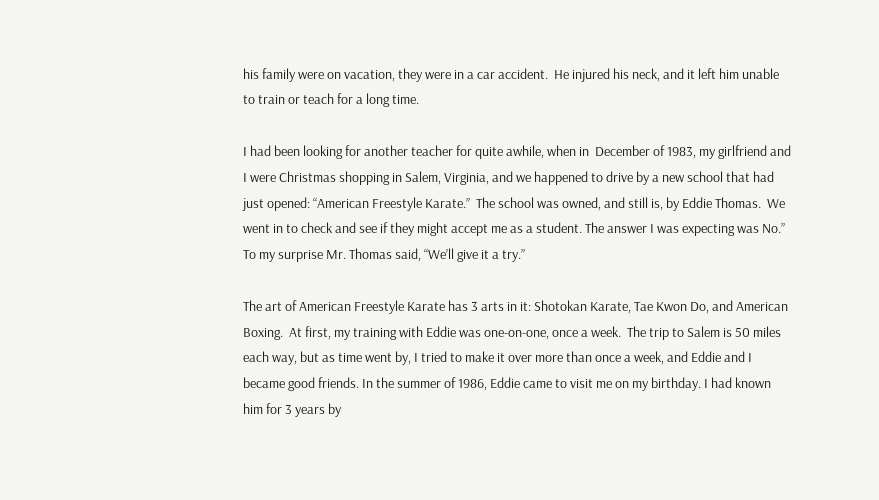his family were on vacation, they were in a car accident.  He injured his neck, and it left him unable to train or teach for a long time.

I had been looking for another teacher for quite awhile, when in  December of 1983, my girlfriend and I were Christmas shopping in Salem, Virginia, and we happened to drive by a new school that had just opened: “American Freestyle Karate.”  The school was owned, and still is, by Eddie Thomas.  We went in to check and see if they might accept me as a student. The answer I was expecting was No.”  To my surprise Mr. Thomas said, “We’ll give it a try.”

The art of American Freestyle Karate has 3 arts in it: Shotokan Karate, Tae Kwon Do, and American Boxing.  At first, my training with Eddie was one-on-one, once a week.  The trip to Salem is 50 miles each way, but as time went by, I tried to make it over more than once a week, and Eddie and I became good friends. In the summer of 1986, Eddie came to visit me on my birthday. I had known him for 3 years by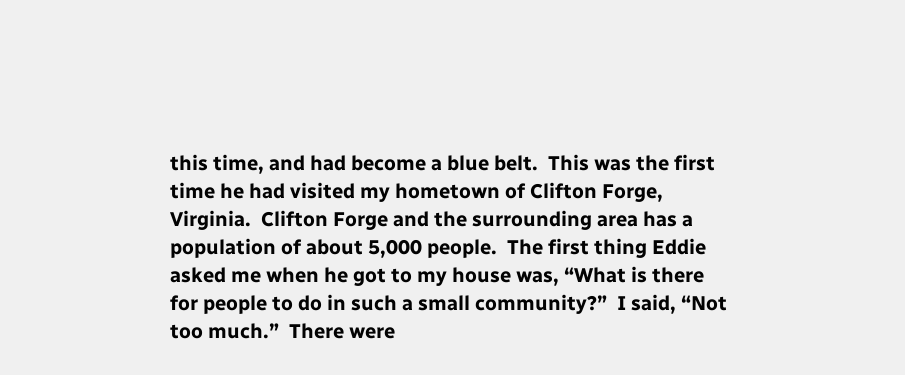this time, and had become a blue belt.  This was the first time he had visited my hometown of Clifton Forge, Virginia.  Clifton Forge and the surrounding area has a population of about 5,000 people.  The first thing Eddie asked me when he got to my house was, “What is there for people to do in such a small community?”  I said, “Not too much.”  There were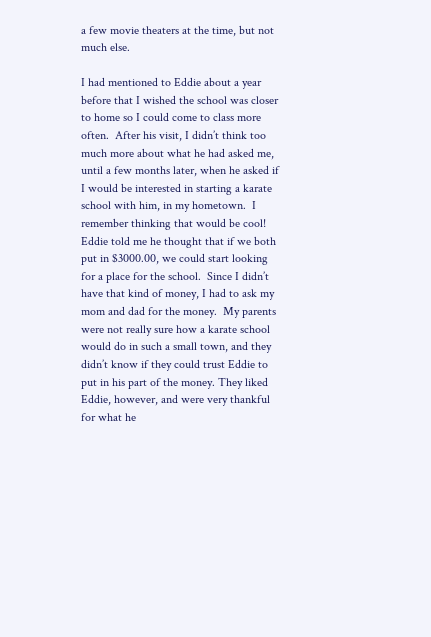a few movie theaters at the time, but not much else.

I had mentioned to Eddie about a year before that I wished the school was closer to home so I could come to class more often.  After his visit, I didn’t think too much more about what he had asked me, until a few months later, when he asked if I would be interested in starting a karate school with him, in my hometown.  I remember thinking that would be cool!  Eddie told me he thought that if we both put in $3000.00, we could start looking for a place for the school.  Since I didn’t have that kind of money, I had to ask my mom and dad for the money.  My parents were not really sure how a karate school would do in such a small town, and they didn’t know if they could trust Eddie to put in his part of the money. They liked Eddie, however, and were very thankful for what he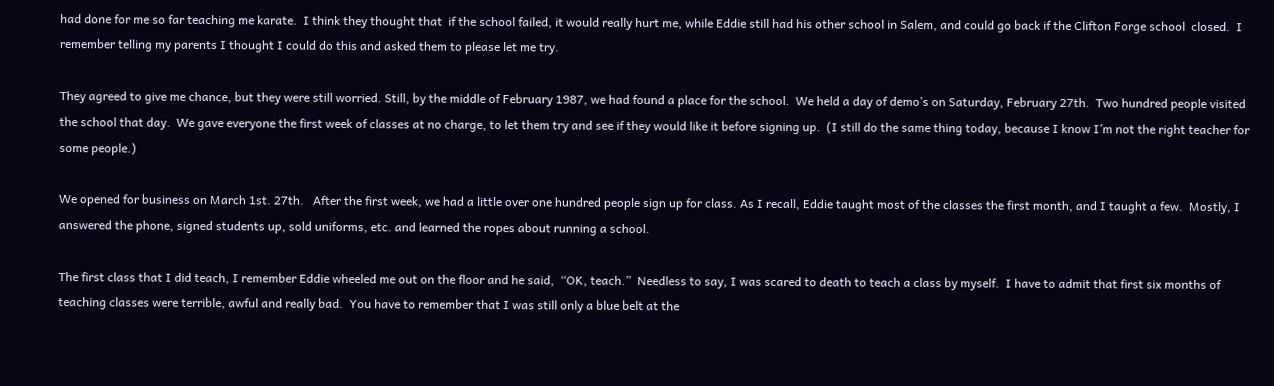had done for me so far teaching me karate.  I think they thought that  if the school failed, it would really hurt me, while Eddie still had his other school in Salem, and could go back if the Clifton Forge school  closed.  I remember telling my parents I thought I could do this and asked them to please let me try.

They agreed to give me chance, but they were still worried. Still, by the middle of February 1987, we had found a place for the school.  We held a day of demo’s on Saturday, February 27th.  Two hundred people visited the school that day.  We gave everyone the first week of classes at no charge, to let them try and see if they would like it before signing up.  (I still do the same thing today, because I know I’m not the right teacher for some people.)

We opened for business on March 1st. 27th.   After the first week, we had a little over one hundred people sign up for class. As I recall, Eddie taught most of the classes the first month, and I taught a few.  Mostly, I answered the phone, signed students up, sold uniforms, etc. and learned the ropes about running a school.

The first class that I did teach, I remember Eddie wheeled me out on the floor and he said,  “OK, teach.”  Needless to say, I was scared to death to teach a class by myself.  I have to admit that first six months of teaching classes were terrible, awful and really bad.  You have to remember that I was still only a blue belt at the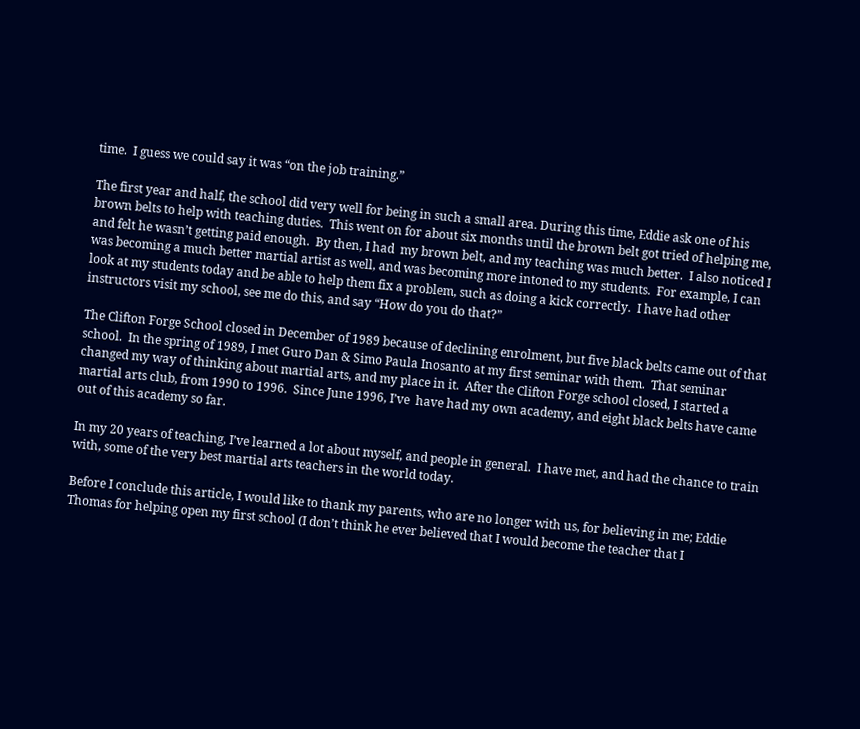time.  I guess we could say it was “on the job training.”

The first year and half, the school did very well for being in such a small area. During this time, Eddie ask one of his brown belts to help with teaching duties.  This went on for about six months until the brown belt got tried of helping me, and felt he wasn’t getting paid enough.  By then, I had  my brown belt, and my teaching was much better.  I also noticed I was becoming a much better martial artist as well, and was becoming more intoned to my students.  For example, I can look at my students today and be able to help them fix a problem, such as doing a kick correctly.  I have had other instructors visit my school, see me do this, and say “How do you do that?”

The Clifton Forge School closed in December of 1989 because of declining enrolment, but five black belts came out of that school.  In the spring of 1989, I met Guro Dan & Simo Paula Inosanto at my first seminar with them.  That seminar changed my way of thinking about martial arts, and my place in it.  After the Clifton Forge school closed, I started a martial arts club, from 1990 to 1996.  Since June 1996, I’ve  have had my own academy, and eight black belts have came out of this academy so far.

In my 20 years of teaching, I’ve learned a lot about myself, and people in general.  I have met, and had the chance to train with, some of the very best martial arts teachers in the world today.

Before I conclude this article, I would like to thank my parents, who are no longer with us, for believing in me; Eddie Thomas for helping open my first school (I don’t think he ever believed that I would become the teacher that I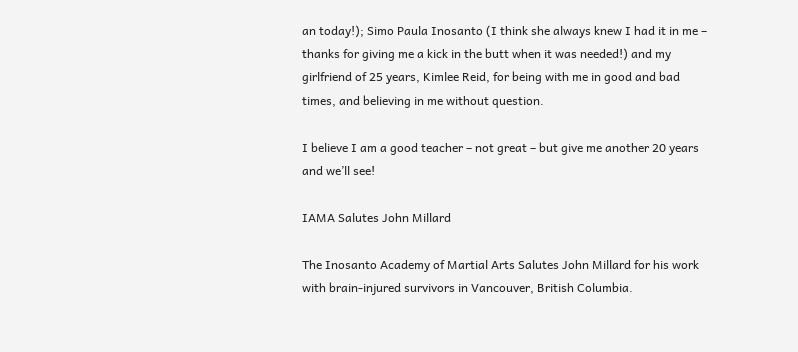an today!); Simo Paula Inosanto (I think she always knew I had it in me – thanks for giving me a kick in the butt when it was needed!) and my girlfriend of 25 years, Kimlee Reid, for being with me in good and bad times, and believing in me without question.

I believe I am a good teacher – not great – but give me another 20 years and we’ll see!

IAMA Salutes John Millard

The Inosanto Academy of Martial Arts Salutes John Millard for his work with brain-injured survivors in Vancouver, British Columbia.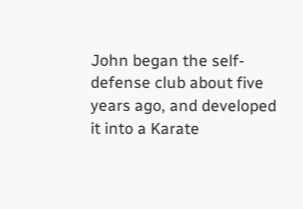John began the self-defense club about five years ago, and developed it into a Karate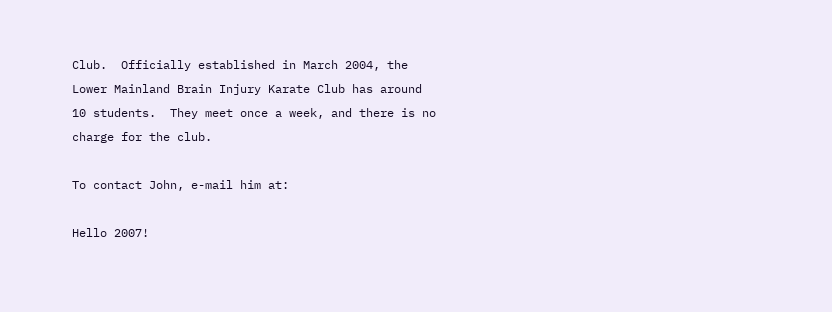Club.  Officially established in March 2004, the Lower Mainland Brain Injury Karate Club has around 10 students.  They meet once a week, and there is no charge for the club.

To contact John, e-mail him at:

Hello 2007!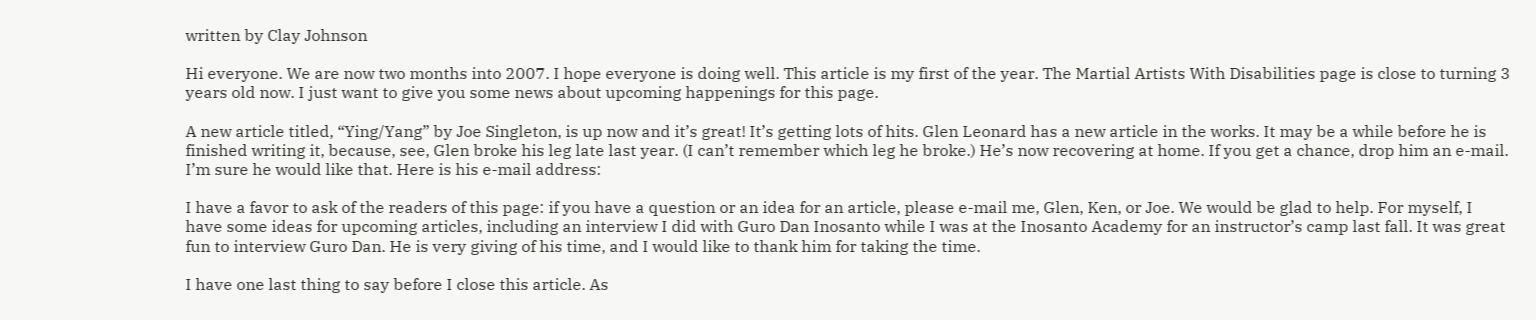written by Clay Johnson

Hi everyone. We are now two months into 2007. I hope everyone is doing well. This article is my first of the year. The Martial Artists With Disabilities page is close to turning 3 years old now. I just want to give you some news about upcoming happenings for this page.

A new article titled, “Ying/Yang” by Joe Singleton, is up now and it’s great! It’s getting lots of hits. Glen Leonard has a new article in the works. It may be a while before he is finished writing it, because, see, Glen broke his leg late last year. (I can’t remember which leg he broke.) He’s now recovering at home. If you get a chance, drop him an e-mail. I’m sure he would like that. Here is his e-mail address:

I have a favor to ask of the readers of this page: if you have a question or an idea for an article, please e-mail me, Glen, Ken, or Joe. We would be glad to help. For myself, I have some ideas for upcoming articles, including an interview I did with Guro Dan Inosanto while I was at the Inosanto Academy for an instructor’s camp last fall. It was great fun to interview Guro Dan. He is very giving of his time, and I would like to thank him for taking the time.

I have one last thing to say before I close this article. As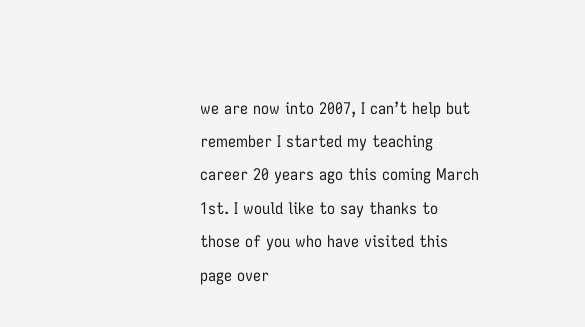we are now into 2007, I can’t help but remember I started my teaching career 20 years ago this coming March 1st. I would like to say thanks to those of you who have visited this page over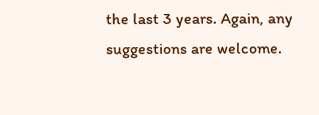the last 3 years. Again, any suggestions are welcome.